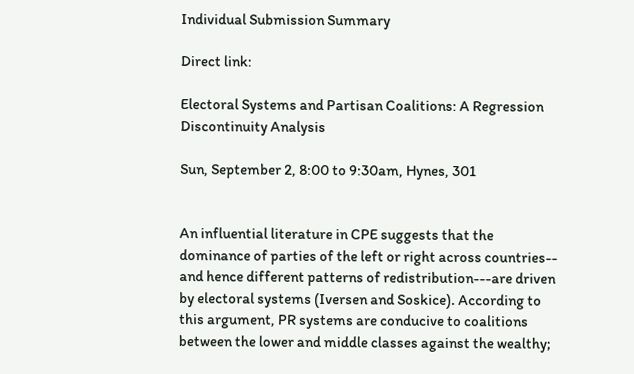Individual Submission Summary

Direct link:

Electoral Systems and Partisan Coalitions: A Regression Discontinuity Analysis

Sun, September 2, 8:00 to 9:30am, Hynes, 301


An influential literature in CPE suggests that the dominance of parties of the left or right across countries-- and hence different patterns of redistribution---are driven by electoral systems (Iversen and Soskice). According to this argument, PR systems are conducive to coalitions between the lower and middle classes against the wealthy;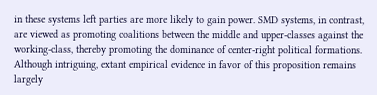in these systems left parties are more likely to gain power. SMD systems, in contrast, are viewed as promoting coalitions between the middle and upper-classes against the working-class, thereby promoting the dominance of center-right political formations. Although intriguing, extant empirical evidence in favor of this proposition remains largely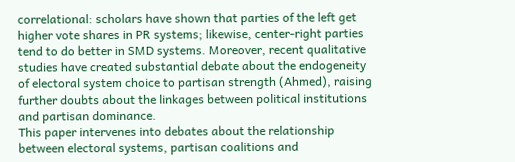correlational: scholars have shown that parties of the left get higher vote shares in PR systems; likewise, center-right parties tend to do better in SMD systems. Moreover, recent qualitative studies have created substantial debate about the endogeneity of electoral system choice to partisan strength (Ahmed), raising further doubts about the linkages between political institutions and partisan dominance.
This paper intervenes into debates about the relationship between electoral systems, partisan coalitions and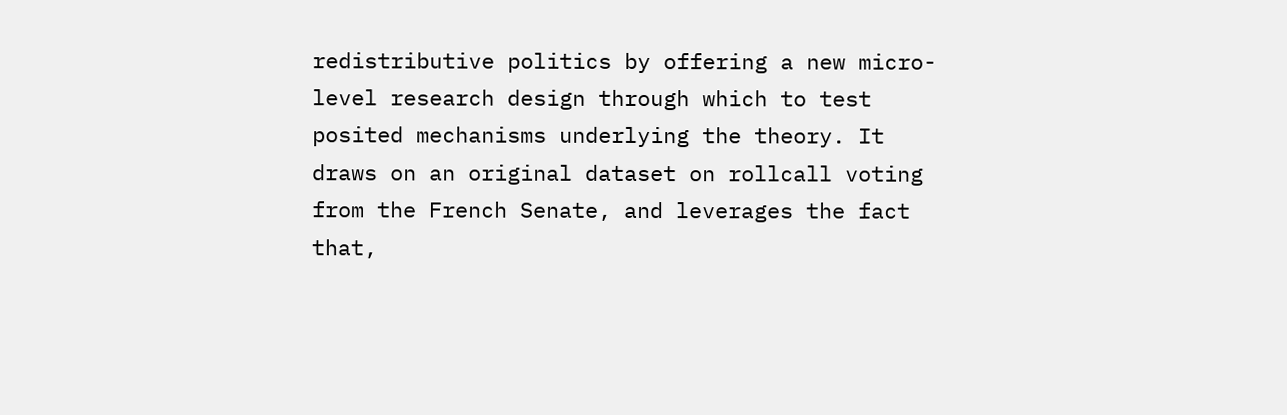redistributive politics by offering a new micro-level research design through which to test posited mechanisms underlying the theory. It draws on an original dataset on rollcall voting from the French Senate, and leverages the fact that,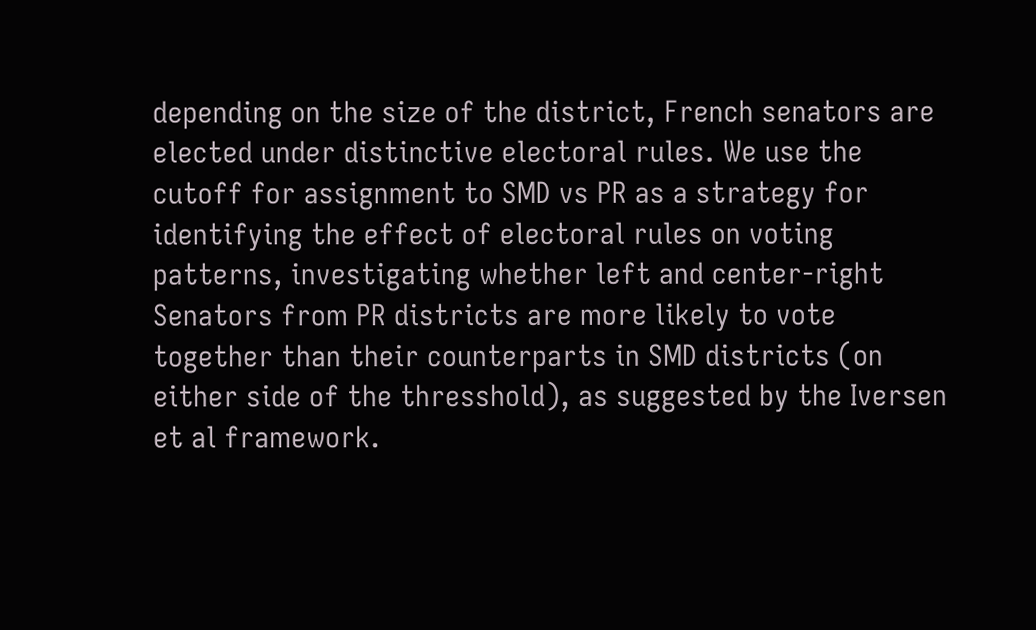depending on the size of the district, French senators are elected under distinctive electoral rules. We use the cutoff for assignment to SMD vs PR as a strategy for identifying the effect of electoral rules on voting patterns, investigating whether left and center-right Senators from PR districts are more likely to vote together than their counterparts in SMD districts (on either side of the thresshold), as suggested by the Iversen et al framework.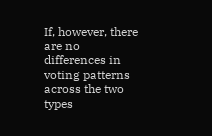If, however, there are no differences in voting patterns across the two types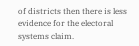of districts then there is less evidence for the electoral systems claim.